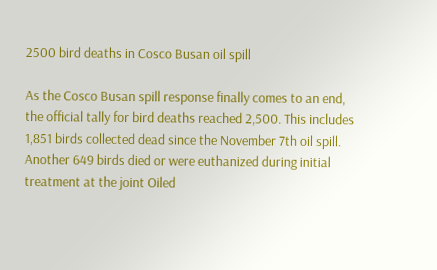2500 bird deaths in Cosco Busan oil spill

As the Cosco Busan spill response finally comes to an end, the official tally for bird deaths reached 2,500. This includes 1,851 birds collected dead since the November 7th oil spill. Another 649 birds died or were euthanized during initial treatment at the joint Oiled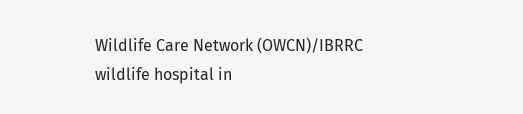Wildlife Care Network (OWCN)/IBRRC wildlife hospital in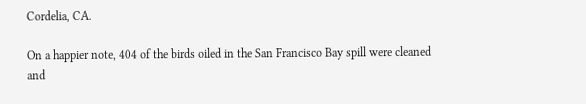Cordelia, CA.

On a happier note, 404 of the birds oiled in the San Francisco Bay spill were cleaned and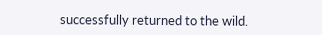successfully returned to the wild.